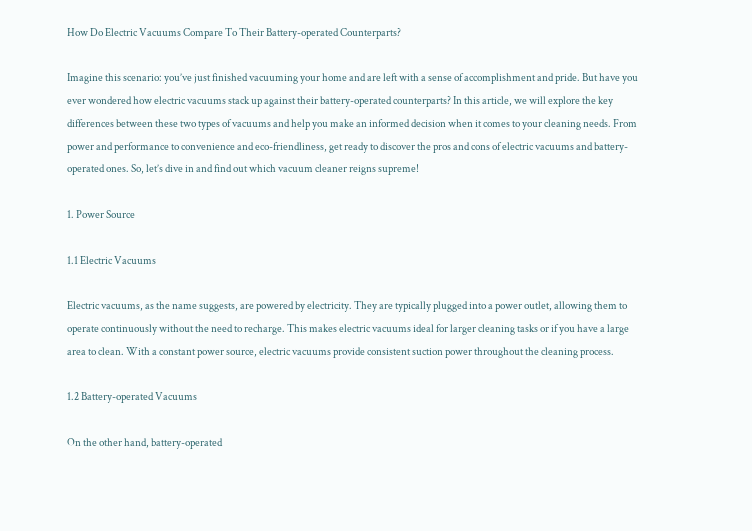How Do Electric Vacuums Compare To Their Battery-operated Counterparts?

Imagine this scenario: you’ve just finished vacuuming your home and are left with a sense of accomplishment and pride. But have you ever wondered how electric vacuums stack up against their battery-operated counterparts? In this article, we will explore the key differences between these two types of vacuums and help you make an informed decision when it comes to your cleaning needs. From power and performance to convenience and eco-friendliness, get ready to discover the pros and cons of electric vacuums and battery-operated ones. So, let’s dive in and find out which vacuum cleaner reigns supreme!

1. Power Source

1.1 Electric Vacuums

Electric vacuums, as the name suggests, are powered by electricity. They are typically plugged into a power outlet, allowing them to operate continuously without the need to recharge. This makes electric vacuums ideal for larger cleaning tasks or if you have a large area to clean. With a constant power source, electric vacuums provide consistent suction power throughout the cleaning process.

1.2 Battery-operated Vacuums

On the other hand, battery-operated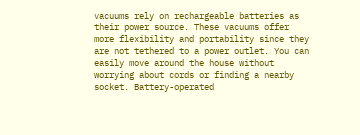vacuums rely on rechargeable batteries as their power source. These vacuums offer more flexibility and portability since they are not tethered to a power outlet. You can easily move around the house without worrying about cords or finding a nearby socket. Battery-operated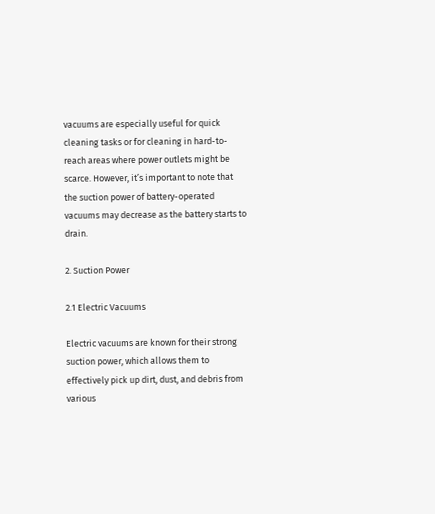vacuums are especially useful for quick cleaning tasks or for cleaning in hard-to-reach areas where power outlets might be scarce. However, it’s important to note that the suction power of battery-operated vacuums may decrease as the battery starts to drain.

2. Suction Power

2.1 Electric Vacuums

Electric vacuums are known for their strong suction power, which allows them to effectively pick up dirt, dust, and debris from various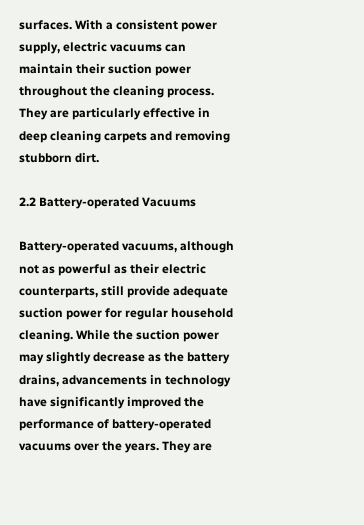surfaces. With a consistent power supply, electric vacuums can maintain their suction power throughout the cleaning process. They are particularly effective in deep cleaning carpets and removing stubborn dirt.

2.2 Battery-operated Vacuums

Battery-operated vacuums, although not as powerful as their electric counterparts, still provide adequate suction power for regular household cleaning. While the suction power may slightly decrease as the battery drains, advancements in technology have significantly improved the performance of battery-operated vacuums over the years. They are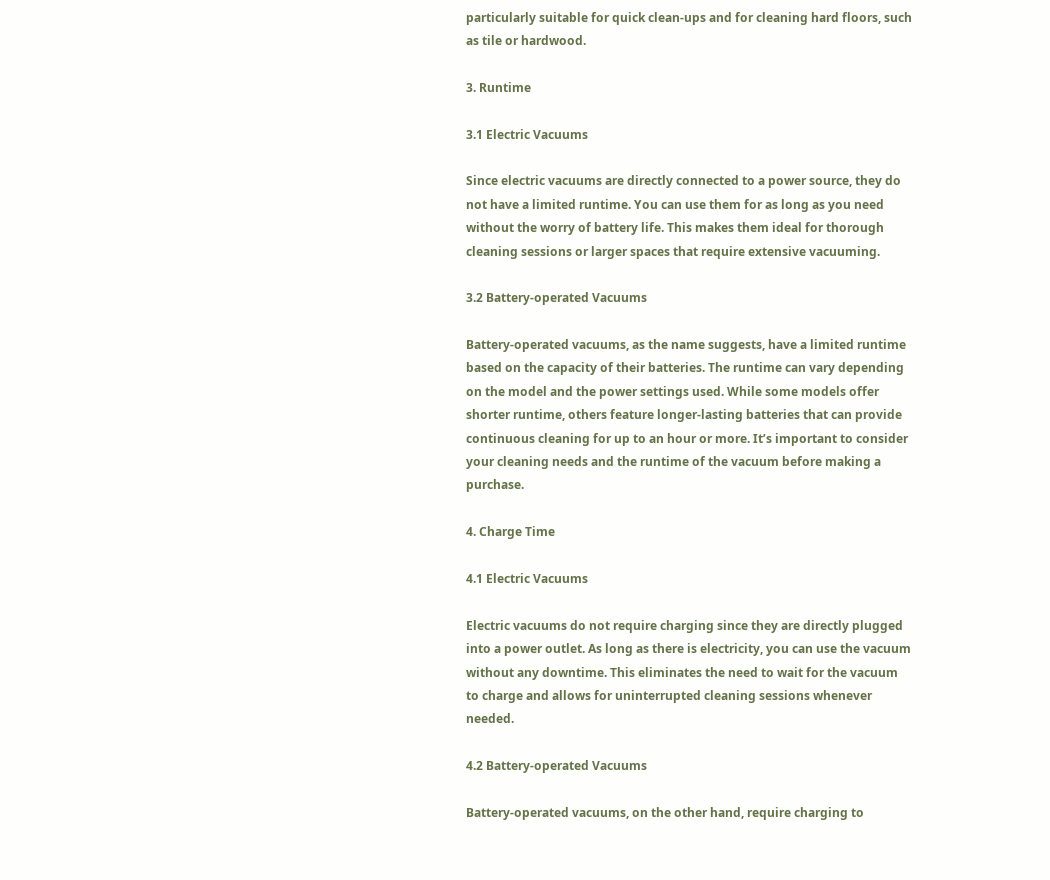particularly suitable for quick clean-ups and for cleaning hard floors, such as tile or hardwood.

3. Runtime

3.1 Electric Vacuums

Since electric vacuums are directly connected to a power source, they do not have a limited runtime. You can use them for as long as you need without the worry of battery life. This makes them ideal for thorough cleaning sessions or larger spaces that require extensive vacuuming.

3.2 Battery-operated Vacuums

Battery-operated vacuums, as the name suggests, have a limited runtime based on the capacity of their batteries. The runtime can vary depending on the model and the power settings used. While some models offer shorter runtime, others feature longer-lasting batteries that can provide continuous cleaning for up to an hour or more. It’s important to consider your cleaning needs and the runtime of the vacuum before making a purchase.

4. Charge Time

4.1 Electric Vacuums

Electric vacuums do not require charging since they are directly plugged into a power outlet. As long as there is electricity, you can use the vacuum without any downtime. This eliminates the need to wait for the vacuum to charge and allows for uninterrupted cleaning sessions whenever needed.

4.2 Battery-operated Vacuums

Battery-operated vacuums, on the other hand, require charging to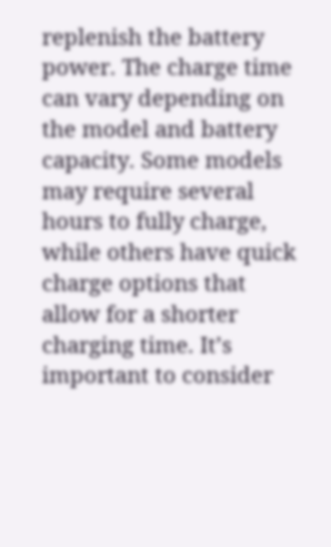replenish the battery power. The charge time can vary depending on the model and battery capacity. Some models may require several hours to fully charge, while others have quick charge options that allow for a shorter charging time. It’s important to consider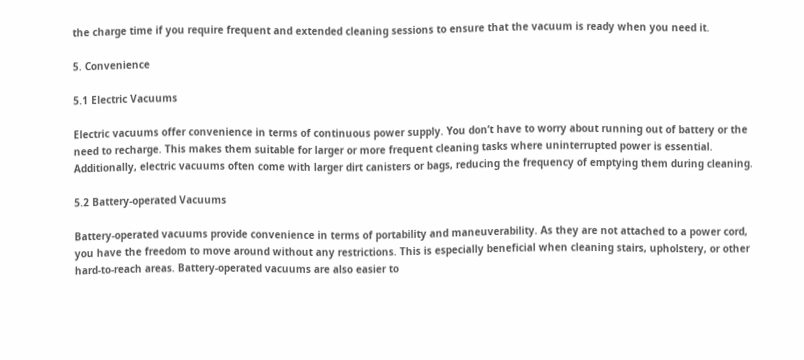the charge time if you require frequent and extended cleaning sessions to ensure that the vacuum is ready when you need it.

5. Convenience

5.1 Electric Vacuums

Electric vacuums offer convenience in terms of continuous power supply. You don’t have to worry about running out of battery or the need to recharge. This makes them suitable for larger or more frequent cleaning tasks where uninterrupted power is essential. Additionally, electric vacuums often come with larger dirt canisters or bags, reducing the frequency of emptying them during cleaning.

5.2 Battery-operated Vacuums

Battery-operated vacuums provide convenience in terms of portability and maneuverability. As they are not attached to a power cord, you have the freedom to move around without any restrictions. This is especially beneficial when cleaning stairs, upholstery, or other hard-to-reach areas. Battery-operated vacuums are also easier to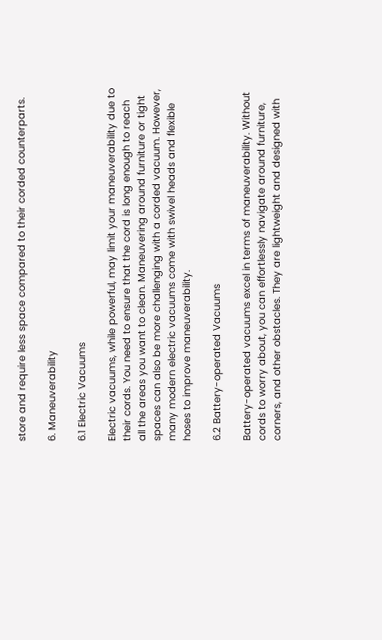store and require less space compared to their corded counterparts.

6. Maneuverability

6.1 Electric Vacuums

Electric vacuums, while powerful, may limit your maneuverability due to their cords. You need to ensure that the cord is long enough to reach all the areas you want to clean. Maneuvering around furniture or tight spaces can also be more challenging with a corded vacuum. However, many modern electric vacuums come with swivel heads and flexible hoses to improve maneuverability.

6.2 Battery-operated Vacuums

Battery-operated vacuums excel in terms of maneuverability. Without cords to worry about, you can effortlessly navigate around furniture, corners, and other obstacles. They are lightweight and designed with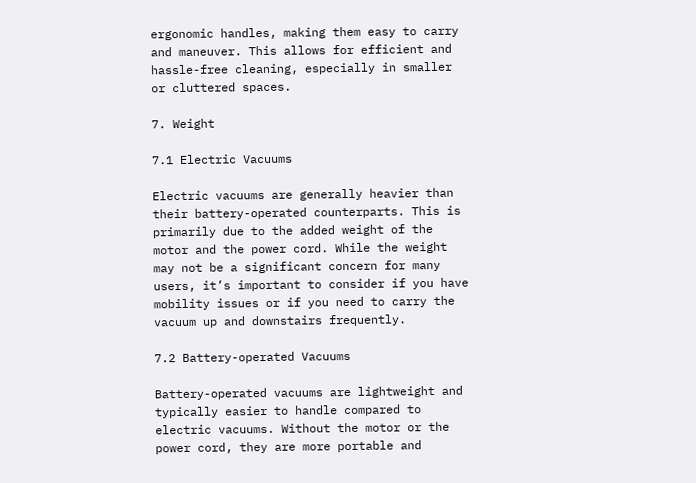ergonomic handles, making them easy to carry and maneuver. This allows for efficient and hassle-free cleaning, especially in smaller or cluttered spaces.

7. Weight

7.1 Electric Vacuums

Electric vacuums are generally heavier than their battery-operated counterparts. This is primarily due to the added weight of the motor and the power cord. While the weight may not be a significant concern for many users, it’s important to consider if you have mobility issues or if you need to carry the vacuum up and downstairs frequently.

7.2 Battery-operated Vacuums

Battery-operated vacuums are lightweight and typically easier to handle compared to electric vacuums. Without the motor or the power cord, they are more portable and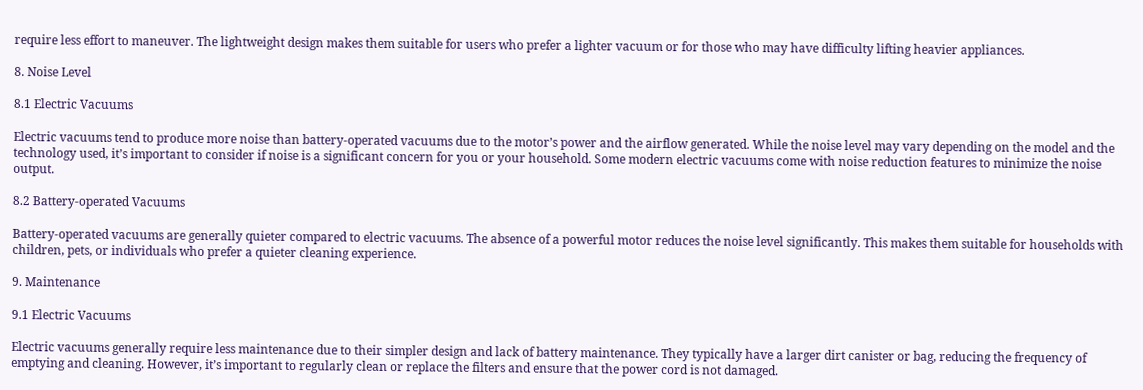require less effort to maneuver. The lightweight design makes them suitable for users who prefer a lighter vacuum or for those who may have difficulty lifting heavier appliances.

8. Noise Level

8.1 Electric Vacuums

Electric vacuums tend to produce more noise than battery-operated vacuums due to the motor’s power and the airflow generated. While the noise level may vary depending on the model and the technology used, it’s important to consider if noise is a significant concern for you or your household. Some modern electric vacuums come with noise reduction features to minimize the noise output.

8.2 Battery-operated Vacuums

Battery-operated vacuums are generally quieter compared to electric vacuums. The absence of a powerful motor reduces the noise level significantly. This makes them suitable for households with children, pets, or individuals who prefer a quieter cleaning experience.

9. Maintenance

9.1 Electric Vacuums

Electric vacuums generally require less maintenance due to their simpler design and lack of battery maintenance. They typically have a larger dirt canister or bag, reducing the frequency of emptying and cleaning. However, it’s important to regularly clean or replace the filters and ensure that the power cord is not damaged.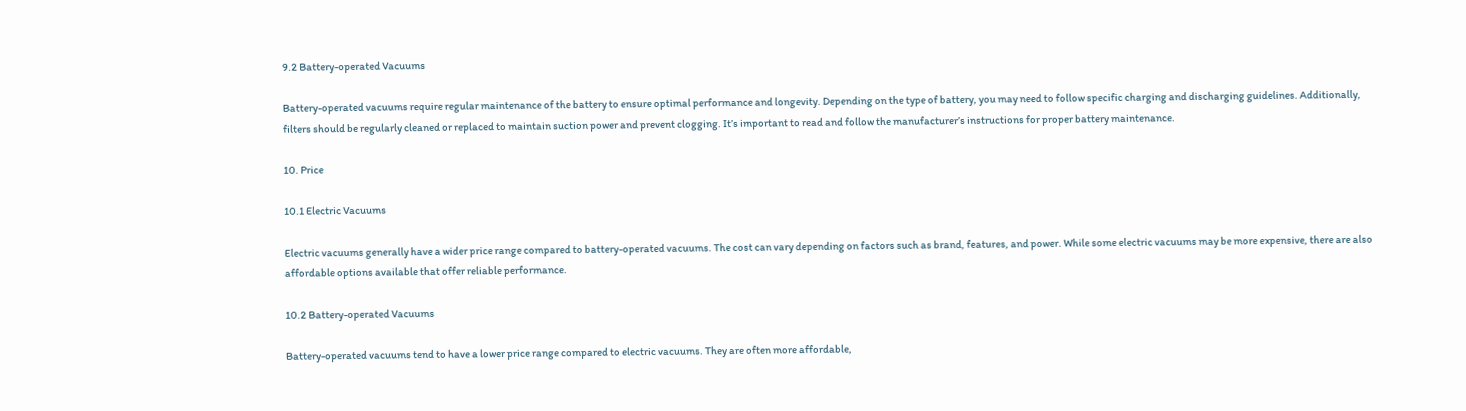9.2 Battery-operated Vacuums

Battery-operated vacuums require regular maintenance of the battery to ensure optimal performance and longevity. Depending on the type of battery, you may need to follow specific charging and discharging guidelines. Additionally, filters should be regularly cleaned or replaced to maintain suction power and prevent clogging. It’s important to read and follow the manufacturer’s instructions for proper battery maintenance.

10. Price

10.1 Electric Vacuums

Electric vacuums generally have a wider price range compared to battery-operated vacuums. The cost can vary depending on factors such as brand, features, and power. While some electric vacuums may be more expensive, there are also affordable options available that offer reliable performance.

10.2 Battery-operated Vacuums

Battery-operated vacuums tend to have a lower price range compared to electric vacuums. They are often more affordable,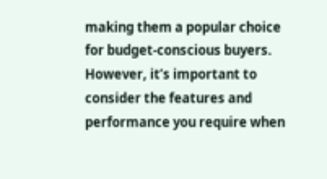making them a popular choice for budget-conscious buyers. However, it’s important to consider the features and performance you require when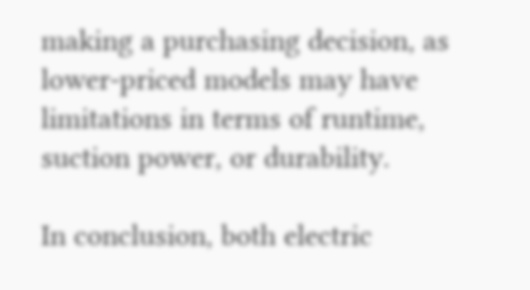making a purchasing decision, as lower-priced models may have limitations in terms of runtime, suction power, or durability.

In conclusion, both electric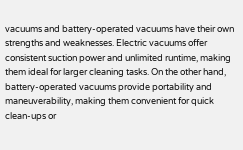vacuums and battery-operated vacuums have their own strengths and weaknesses. Electric vacuums offer consistent suction power and unlimited runtime, making them ideal for larger cleaning tasks. On the other hand, battery-operated vacuums provide portability and maneuverability, making them convenient for quick clean-ups or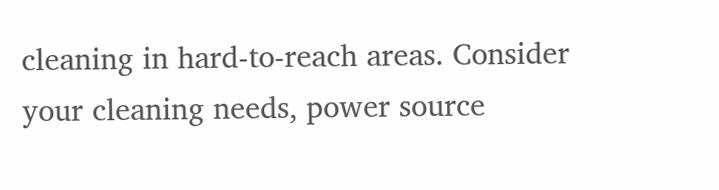cleaning in hard-to-reach areas. Consider your cleaning needs, power source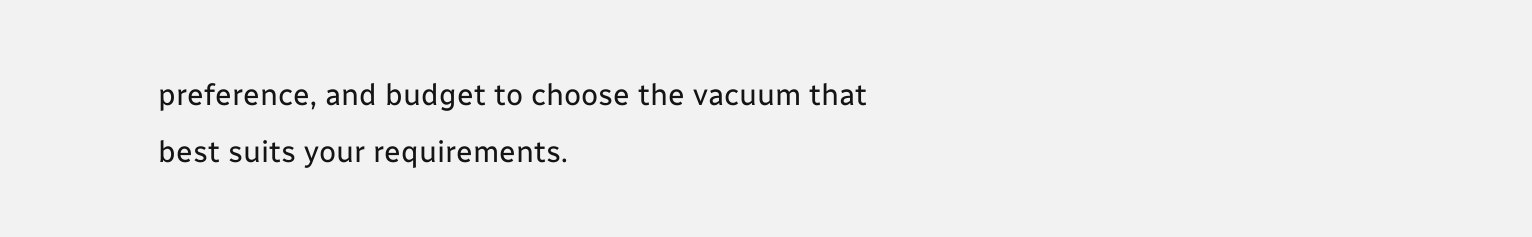preference, and budget to choose the vacuum that best suits your requirements.